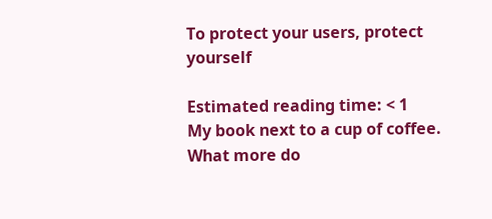To protect your users, protect yourself

Estimated reading time: < 1
My book next to a cup of coffee. What more do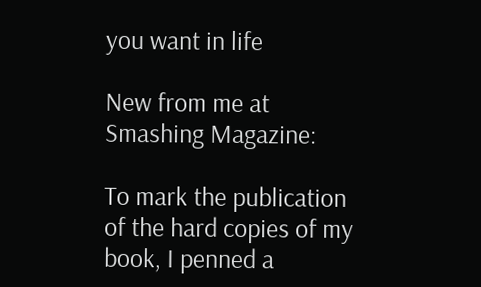you want in life

New from me at Smashing Magazine:

To mark the publication of the hard copies of my book, I penned a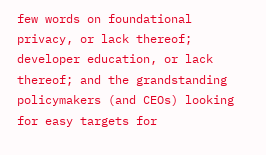few words on foundational privacy, or lack thereof; developer education, or lack thereof; and the grandstanding policymakers (and CEOs) looking for easy targets for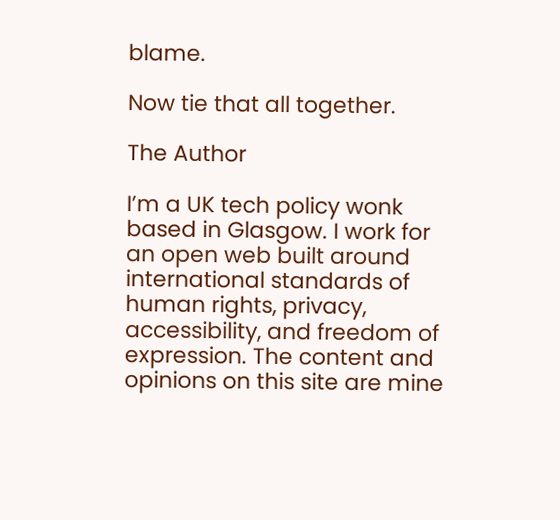blame.

Now tie that all together.

The Author

I’m a UK tech policy wonk based in Glasgow. I work for an open web built around international standards of human rights, privacy, accessibility, and freedom of expression. The content and opinions on this site are mine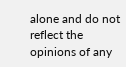alone and do not reflect the opinions of any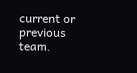current or previous team.